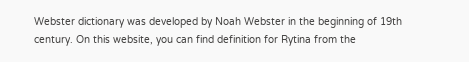Webster dictionary was developed by Noah Webster in the beginning of 19th century. On this website, you can find definition for Rytina from the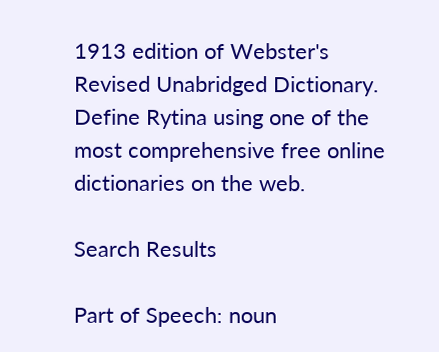1913 edition of Webster's Revised Unabridged Dictionary. Define Rytina using one of the most comprehensive free online dictionaries on the web.

Search Results

Part of Speech: noun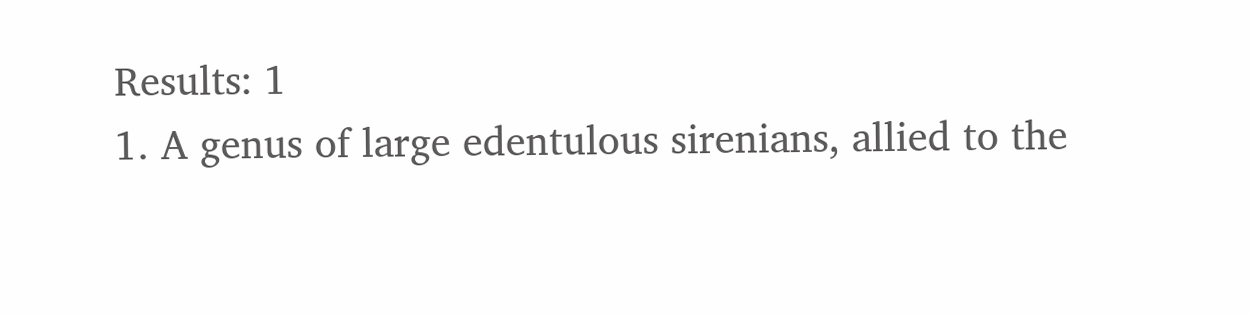Results: 1
1. A genus of large edentulous sirenians, allied to the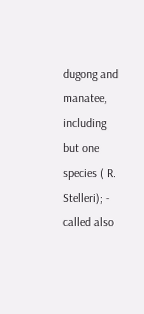dugong and manatee, including but one species ( R. Stelleri); - called also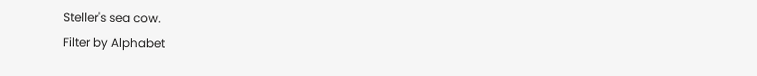Steller's sea cow.
Filter by Alphabet